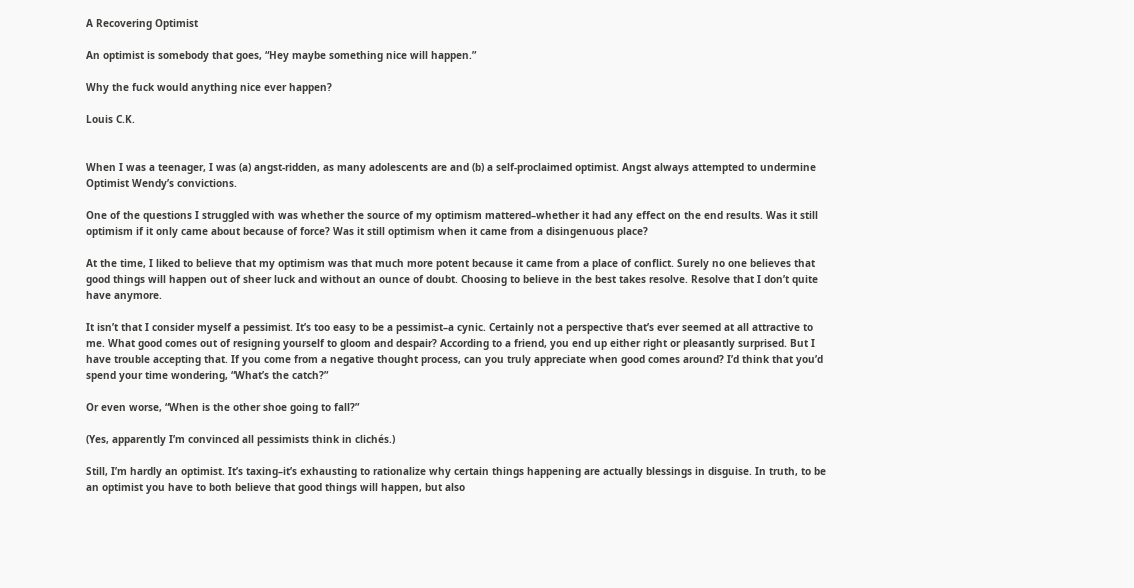A Recovering Optimist

An optimist is somebody that goes, “Hey maybe something nice will happen.”

Why the fuck would anything nice ever happen?

Louis C.K.


When I was a teenager, I was (a) angst-ridden, as many adolescents are and (b) a self-proclaimed optimist. Angst always attempted to undermine Optimist Wendy’s convictions.

One of the questions I struggled with was whether the source of my optimism mattered–whether it had any effect on the end results. Was it still optimism if it only came about because of force? Was it still optimism when it came from a disingenuous place?

At the time, I liked to believe that my optimism was that much more potent because it came from a place of conflict. Surely no one believes that good things will happen out of sheer luck and without an ounce of doubt. Choosing to believe in the best takes resolve. Resolve that I don’t quite have anymore.

It isn’t that I consider myself a pessimist. It’s too easy to be a pessimist–a cynic. Certainly not a perspective that’s ever seemed at all attractive to me. What good comes out of resigning yourself to gloom and despair? According to a friend, you end up either right or pleasantly surprised. But I have trouble accepting that. If you come from a negative thought process, can you truly appreciate when good comes around? I’d think that you’d spend your time wondering, “What’s the catch?”

Or even worse, “When is the other shoe going to fall?”

(Yes, apparently I’m convinced all pessimists think in clichés.)

Still, I’m hardly an optimist. It’s taxing–it’s exhausting to rationalize why certain things happening are actually blessings in disguise. In truth, to be an optimist you have to both believe that good things will happen, but also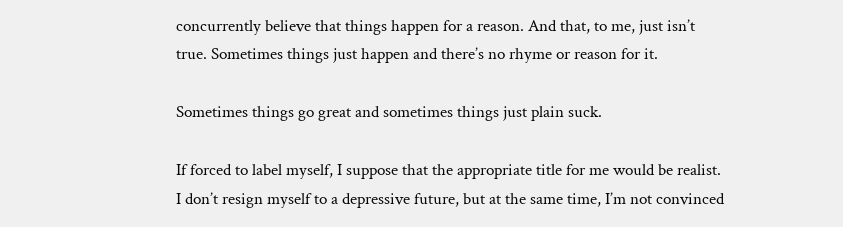concurrently believe that things happen for a reason. And that, to me, just isn’t true. Sometimes things just happen and there’s no rhyme or reason for it.

Sometimes things go great and sometimes things just plain suck.

If forced to label myself, I suppose that the appropriate title for me would be realist. I don’t resign myself to a depressive future, but at the same time, I’m not convinced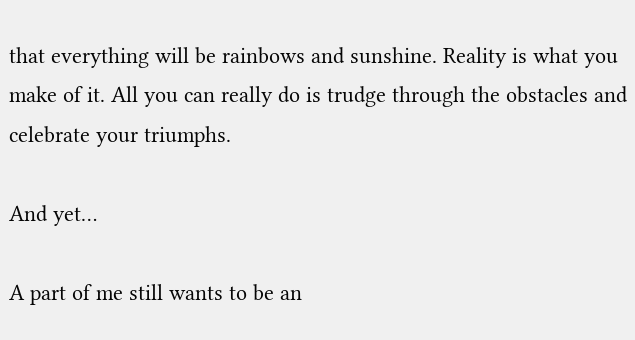that everything will be rainbows and sunshine. Reality is what you make of it. All you can really do is trudge through the obstacles and celebrate your triumphs.

And yet…

A part of me still wants to be an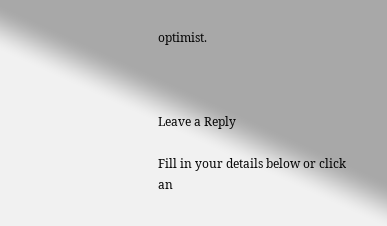optimist.



Leave a Reply

Fill in your details below or click an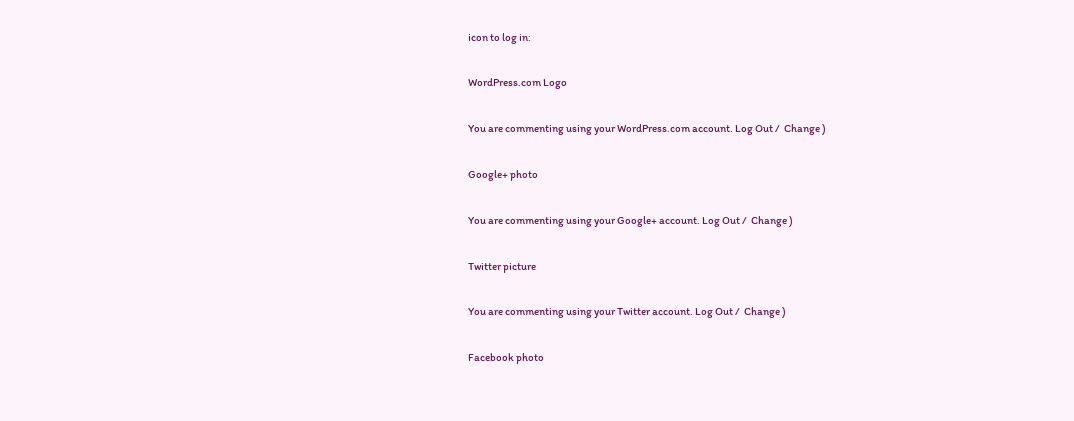icon to log in:

WordPress.com Logo

You are commenting using your WordPress.com account. Log Out /  Change )

Google+ photo

You are commenting using your Google+ account. Log Out /  Change )

Twitter picture

You are commenting using your Twitter account. Log Out /  Change )

Facebook photo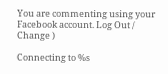You are commenting using your Facebook account. Log Out /  Change )

Connecting to %s